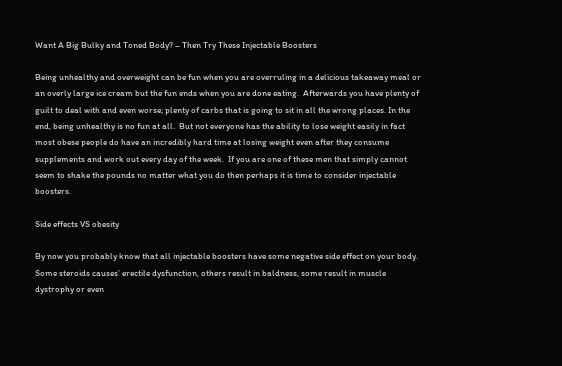Want A Big Bulky and Toned Body? – Then Try These Injectable Boosters

Being unhealthy and overweight can be fun when you are overruling in a delicious takeaway meal or an overly large ice cream but the fun ends when you are done eating.  Afterwards you have plenty of guilt to deal with and even worse; plenty of carbs that is going to sit in all the wrong places. In the end, being unhealthy is no fun at all.  But not everyone has the ability to lose weight easily in fact most obese people do have an incredibly hard time at losing weight even after they consume supplements and work out every day of the week.  If you are one of these men that simply cannot seem to shake the pounds no matter what you do then perhaps it is time to consider injectable boosters.

Side effects VS obesity

By now you probably know that all injectable boosters have some negative side effect on your body.  Some steroids causes’ erectile dysfunction, others result in baldness, some result in muscle dystrophy or even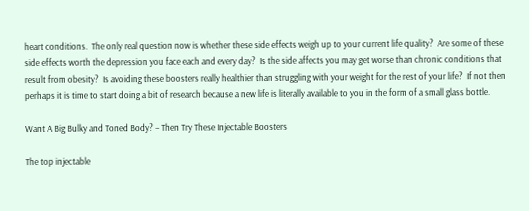heart conditions.  The only real question now is whether these side effects weigh up to your current life quality?  Are some of these side effects worth the depression you face each and every day?  Is the side affects you may get worse than chronic conditions that result from obesity?  Is avoiding these boosters really healthier than struggling with your weight for the rest of your life?  If not then perhaps it is time to start doing a bit of research because a new life is literally available to you in the form of a small glass bottle.

Want A Big Bulky and Toned Body? – Then Try These Injectable Boosters

The top injectable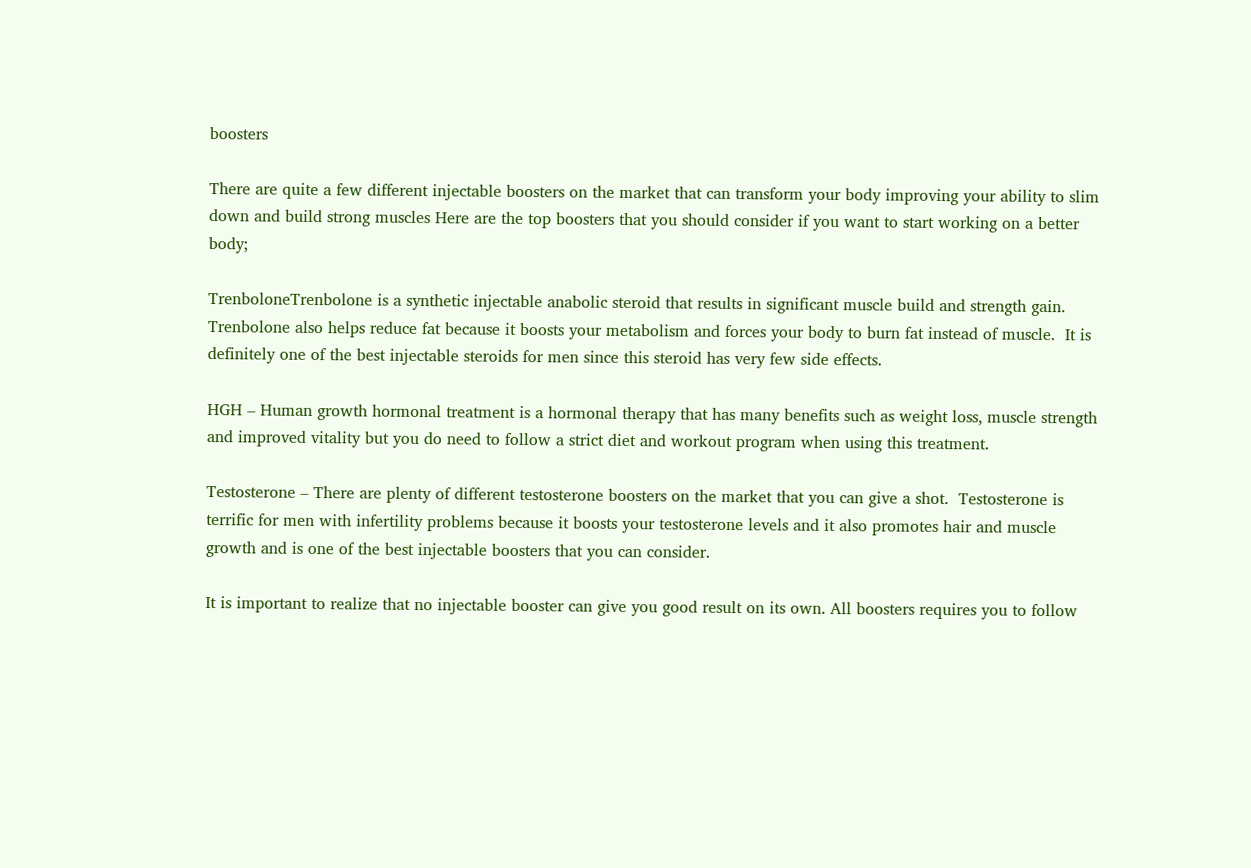boosters

There are quite a few different injectable boosters on the market that can transform your body improving your ability to slim down and build strong muscles Here are the top boosters that you should consider if you want to start working on a better body;

TrenboloneTrenbolone is a synthetic injectable anabolic steroid that results in significant muscle build and strength gain.  Trenbolone also helps reduce fat because it boosts your metabolism and forces your body to burn fat instead of muscle.  It is definitely one of the best injectable steroids for men since this steroid has very few side effects.

HGH – Human growth hormonal treatment is a hormonal therapy that has many benefits such as weight loss, muscle strength and improved vitality but you do need to follow a strict diet and workout program when using this treatment.

Testosterone – There are plenty of different testosterone boosters on the market that you can give a shot.  Testosterone is terrific for men with infertility problems because it boosts your testosterone levels and it also promotes hair and muscle growth and is one of the best injectable boosters that you can consider.

It is important to realize that no injectable booster can give you good result on its own. All boosters requires you to follow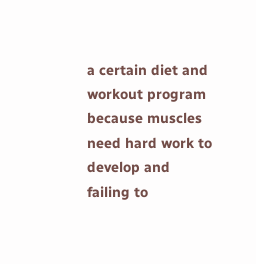a certain diet and workout program because muscles need hard work to develop and failing to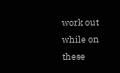work out while on these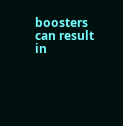boosters can result in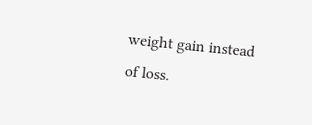weight gain instead of loss.